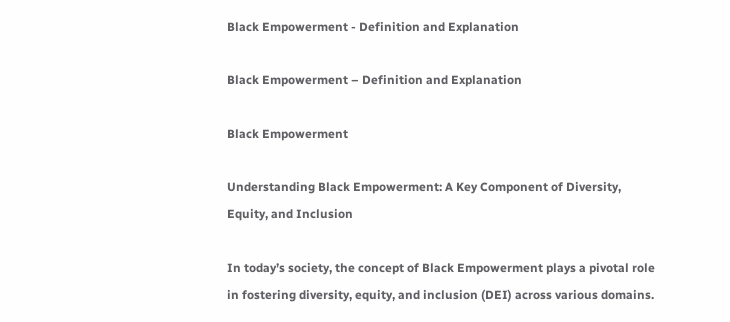Black Empowerment - Definition and Explanation

Black Empowerment – Definition and Explanation

Black Empowerment

Understanding Black Empowerment: A Key Component of Diversity, Equity, and Inclusion

In today’s society, the concept of Black Empowerment plays a pivotal role in fostering diversity, equity, and inclusion (DEI) across various domains.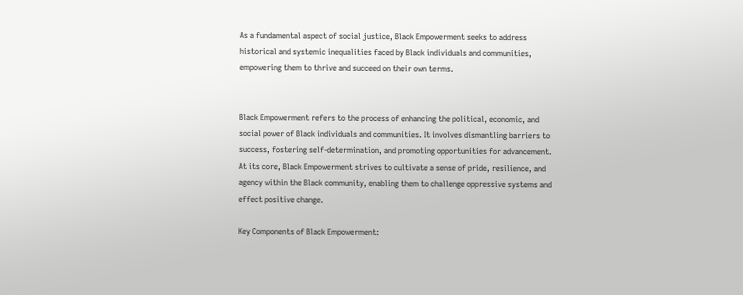As a fundamental aspect of social justice, Black Empowerment seeks to address historical and systemic inequalities faced by Black individuals and communities, empowering them to thrive and succeed on their own terms.


Black Empowerment refers to the process of enhancing the political, economic, and social power of Black individuals and communities. It involves dismantling barriers to success, fostering self-determination, and promoting opportunities for advancement. At its core, Black Empowerment strives to cultivate a sense of pride, resilience, and agency within the Black community, enabling them to challenge oppressive systems and effect positive change.

Key Components of Black Empowerment: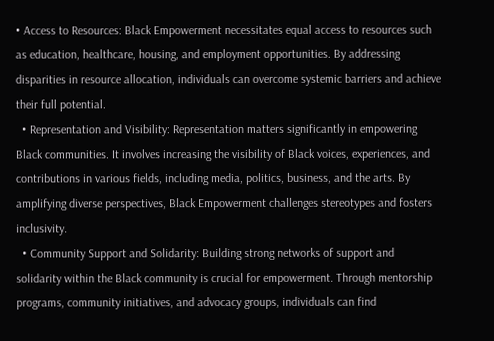• Access to Resources: Black Empowerment necessitates equal access to resources such as education, healthcare, housing, and employment opportunities. By addressing disparities in resource allocation, individuals can overcome systemic barriers and achieve their full potential.
  • Representation and Visibility: Representation matters significantly in empowering Black communities. It involves increasing the visibility of Black voices, experiences, and contributions in various fields, including media, politics, business, and the arts. By amplifying diverse perspectives, Black Empowerment challenges stereotypes and fosters inclusivity.
  • Community Support and Solidarity: Building strong networks of support and solidarity within the Black community is crucial for empowerment. Through mentorship programs, community initiatives, and advocacy groups, individuals can find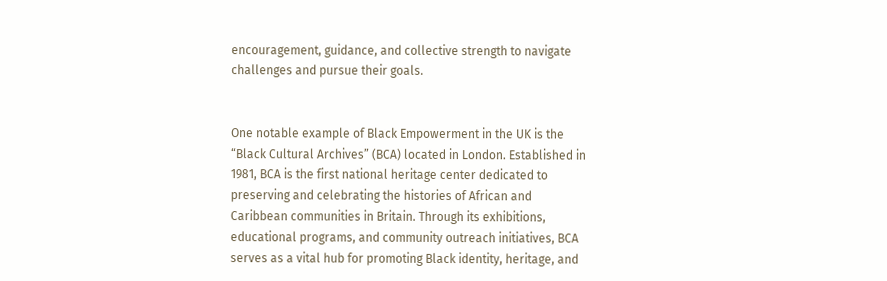encouragement, guidance, and collective strength to navigate challenges and pursue their goals.


One notable example of Black Empowerment in the UK is the “Black Cultural Archives” (BCA) located in London. Established in 1981, BCA is the first national heritage center dedicated to preserving and celebrating the histories of African and Caribbean communities in Britain. Through its exhibitions, educational programs, and community outreach initiatives, BCA serves as a vital hub for promoting Black identity, heritage, and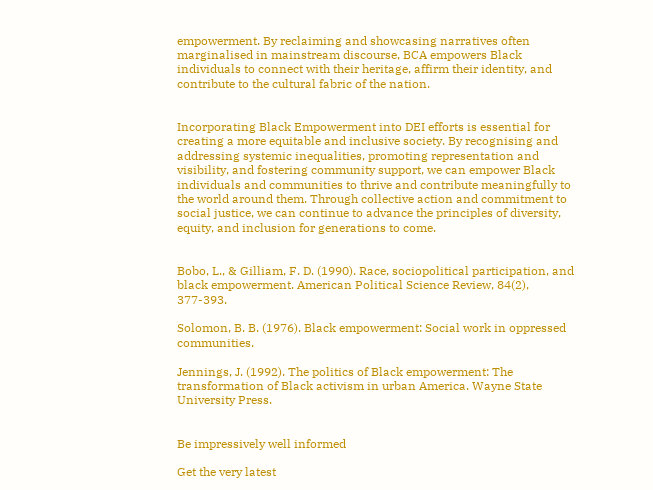empowerment. By reclaiming and showcasing narratives often marginalised in mainstream discourse, BCA empowers Black individuals to connect with their heritage, affirm their identity, and contribute to the cultural fabric of the nation.


Incorporating Black Empowerment into DEI efforts is essential for creating a more equitable and inclusive society. By recognising and addressing systemic inequalities, promoting representation and visibility, and fostering community support, we can empower Black individuals and communities to thrive and contribute meaningfully to the world around them. Through collective action and commitment to social justice, we can continue to advance the principles of diversity, equity, and inclusion for generations to come.


Bobo, L., & Gilliam, F. D. (1990). Race, sociopolitical participation, and black empowerment. American Political Science Review, 84(2), 377-393.

Solomon, B. B. (1976). Black empowerment: Social work in oppressed communities.

Jennings, J. (1992). The politics of Black empowerment: The transformation of Black activism in urban America. Wayne State University Press.


Be impressively well informed

Get the very latest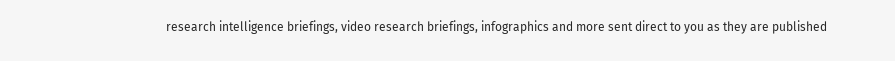research intelligence briefings, video research briefings, infographics and more sent direct to you as they are published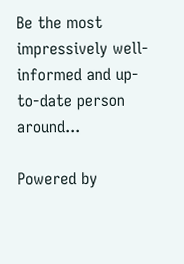Be the most impressively well-informed and up-to-date person around...

Powered by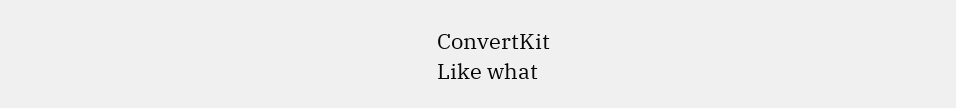ConvertKit
Like what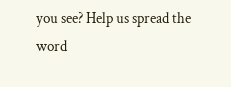you see? Help us spread the word